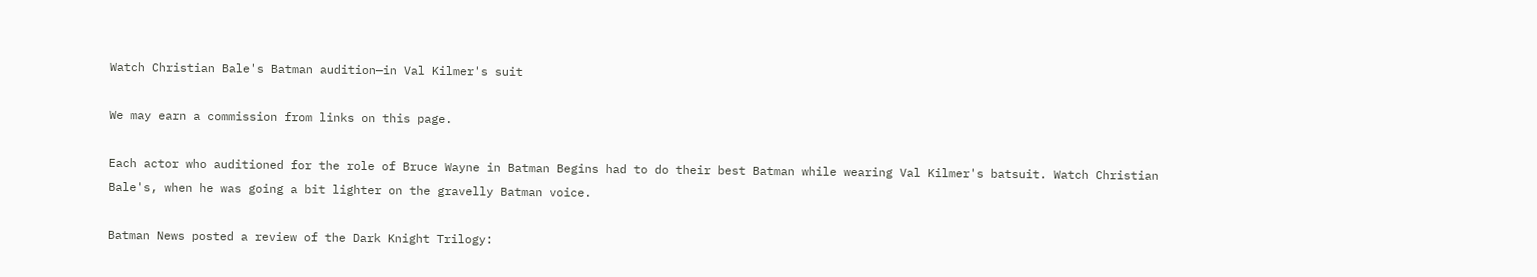Watch Christian Bale's Batman audition—in Val Kilmer's suit

We may earn a commission from links on this page.

Each actor who auditioned for the role of Bruce Wayne in Batman Begins had to do their best Batman while wearing Val Kilmer's batsuit. Watch Christian Bale's, when he was going a bit lighter on the gravelly Batman voice.

Batman News posted a review of the Dark Knight Trilogy: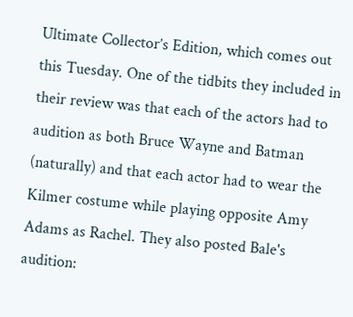Ultimate Collector’s Edition, which comes out this Tuesday. One of the tidbits they included in their review was that each of the actors had to audition as both Bruce Wayne and Batman (naturally) and that each actor had to wear the Kilmer costume while playing opposite Amy Adams as Rachel. They also posted Bale's audition: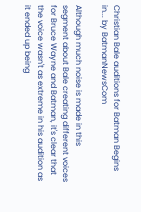Christian Bale auditions for Batman Begins in... by BatmanNewsCom

Although much noise is made in this segment about Bale creating different voices for Bruce Wayne and Batman, it's clear that the voice wasn't as extreme in his audition as it ended up being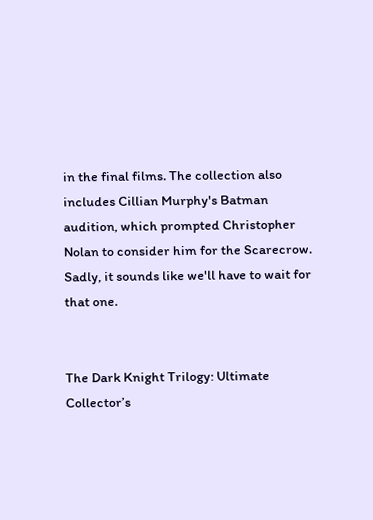in the final films. The collection also includes Cillian Murphy's Batman audition, which prompted Christopher Nolan to consider him for the Scarecrow. Sadly, it sounds like we'll have to wait for that one.


The Dark Knight Trilogy: Ultimate Collector’s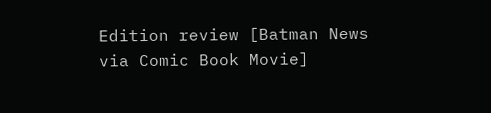Edition review [Batman News via Comic Book Movie]